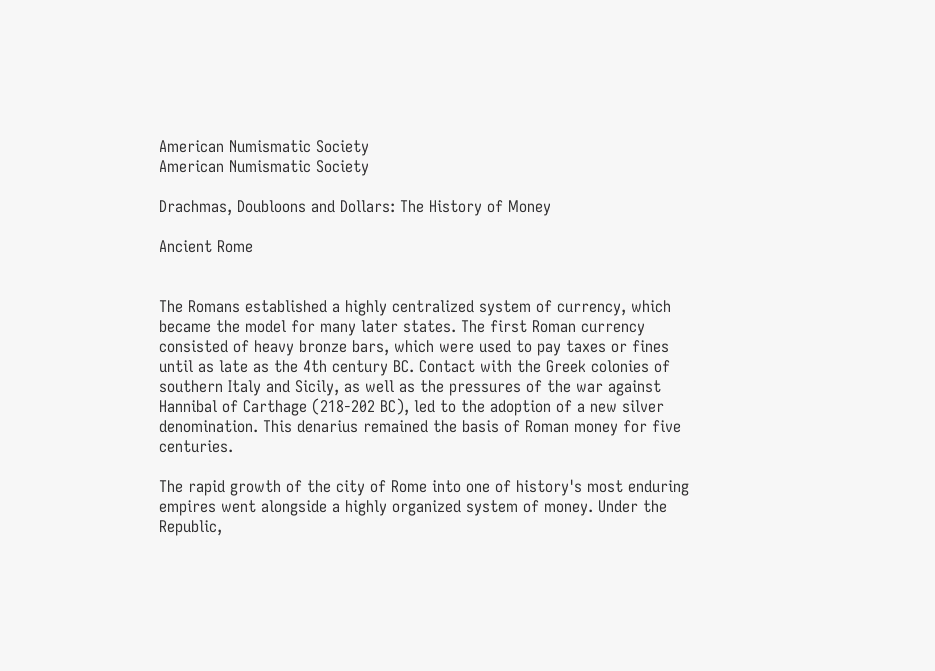American Numismatic Society
American Numismatic Society

Drachmas, Doubloons and Dollars: The History of Money

Ancient Rome


The Romans established a highly centralized system of currency, which became the model for many later states. The first Roman currency consisted of heavy bronze bars, which were used to pay taxes or fines until as late as the 4th century BC. Contact with the Greek colonies of southern Italy and Sicily, as well as the pressures of the war against Hannibal of Carthage (218-202 BC), led to the adoption of a new silver denomination. This denarius remained the basis of Roman money for five centuries.

The rapid growth of the city of Rome into one of history's most enduring empires went alongside a highly organized system of money. Under the Republic,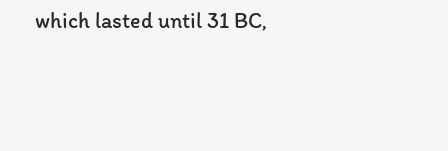which lasted until 31 BC,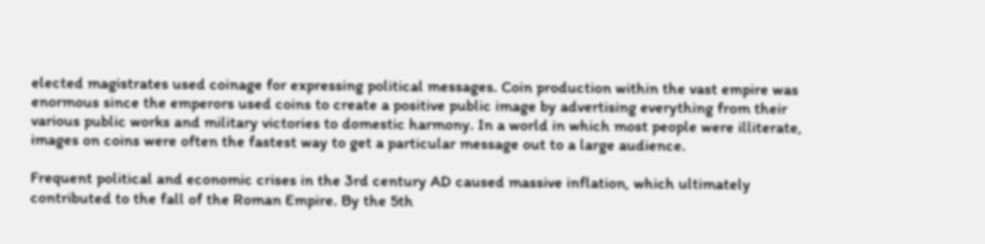elected magistrates used coinage for expressing political messages. Coin production within the vast empire was enormous since the emperors used coins to create a positive public image by advertising everything from their various public works and military victories to domestic harmony. In a world in which most people were illiterate, images on coins were often the fastest way to get a particular message out to a large audience.

Frequent political and economic crises in the 3rd century AD caused massive inflation, which ultimately contributed to the fall of the Roman Empire. By the 5th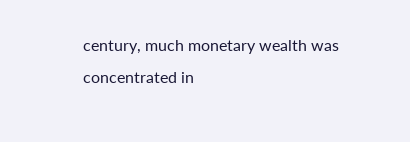century, much monetary wealth was concentrated in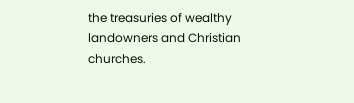the treasuries of wealthy landowners and Christian churches.